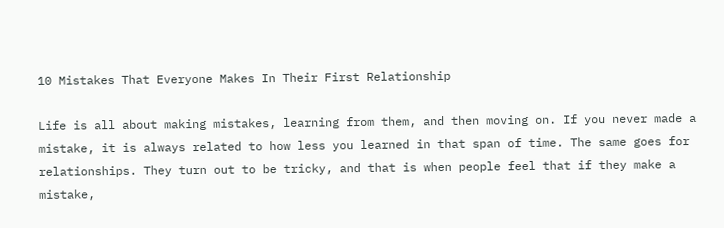10 Mistakes That Everyone Makes In Their First Relationship

Life is all about making mistakes, learning from them, and then moving on. If you never made a mistake, it is always related to how less you learned in that span of time. The same goes for relationships. They turn out to be tricky, and that is when people feel that if they make a mistake,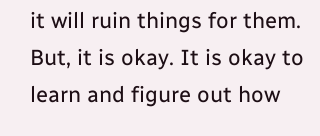it will ruin things for them. But, it is okay. It is okay to learn and figure out how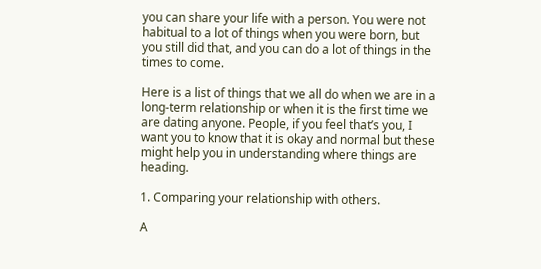you can share your life with a person. You were not habitual to a lot of things when you were born, but you still did that, and you can do a lot of things in the times to come.

Here is a list of things that we all do when we are in a long-term relationship or when it is the first time we are dating anyone. People, if you feel that’s you, I want you to know that it is okay and normal but these might help you in understanding where things are heading.

1. Comparing your relationship with others.

A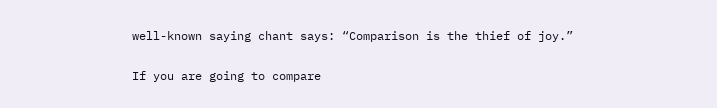well-known saying chant says: “Comparison is the thief of joy.”

If you are going to compare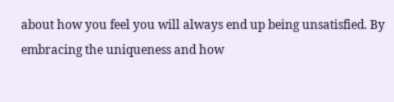about how you feel you will always end up being unsatisfied. By embracing the uniqueness and how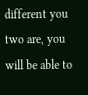different you two are, you will be able to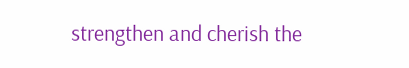strengthen and cherish the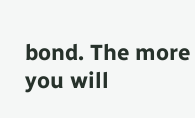bond. The more you will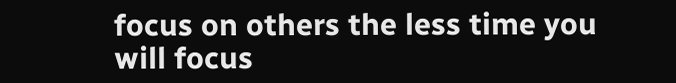focus on others the less time you will focus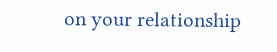on your relationship